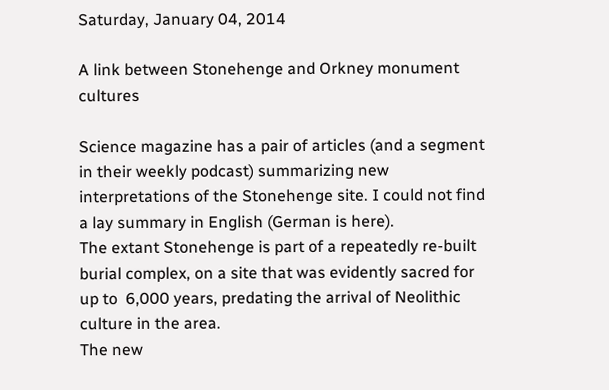Saturday, January 04, 2014

A link between Stonehenge and Orkney monument cultures

Science magazine has a pair of articles (and a segment in their weekly podcast) summarizing new interpretations of the Stonehenge site. I could not find a lay summary in English (German is here).
The extant Stonehenge is part of a repeatedly re-built burial complex, on a site that was evidently sacred for up to  6,000 years, predating the arrival of Neolithic culture in the area.
The new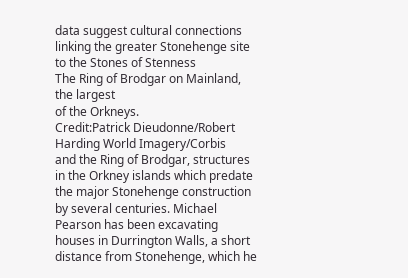data suggest cultural connections linking the greater Stonehenge site to the Stones of Stenness
The Ring of Brodgar on Mainland, the largest
of the Orkneys.
Credit:Patrick Dieudonne/Robert Harding World Imagery/Corbis
and the Ring of Brodgar, structures in the Orkney islands which predate the major Stonehenge construction by several centuries. Michael Pearson has been excavating houses in Durrington Walls, a short distance from Stonehenge, which he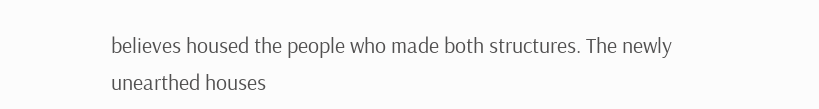believes housed the people who made both structures. The newly unearthed houses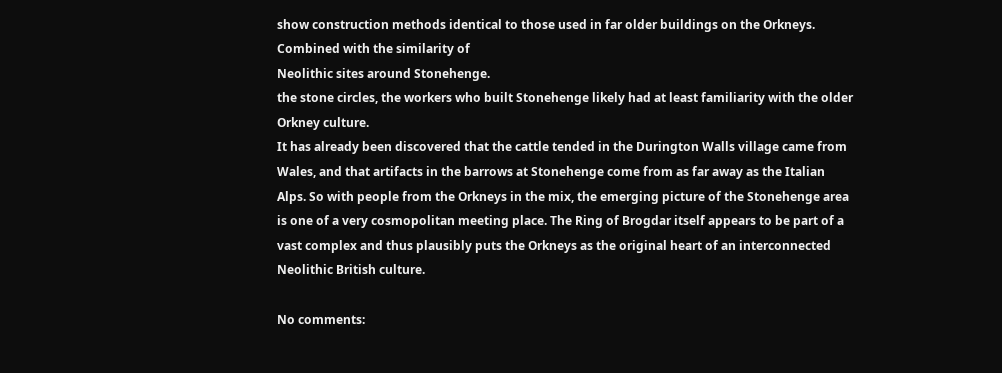show construction methods identical to those used in far older buildings on the Orkneys. Combined with the similarity of
Neolithic sites around Stonehenge.
the stone circles, the workers who built Stonehenge likely had at least familiarity with the older Orkney culture.
It has already been discovered that the cattle tended in the Durington Walls village came from Wales, and that artifacts in the barrows at Stonehenge come from as far away as the Italian Alps. So with people from the Orkneys in the mix, the emerging picture of the Stonehenge area is one of a very cosmopolitan meeting place. The Ring of Brogdar itself appears to be part of a vast complex and thus plausibly puts the Orkneys as the original heart of an interconnected Neolithic British culture.

No comments: